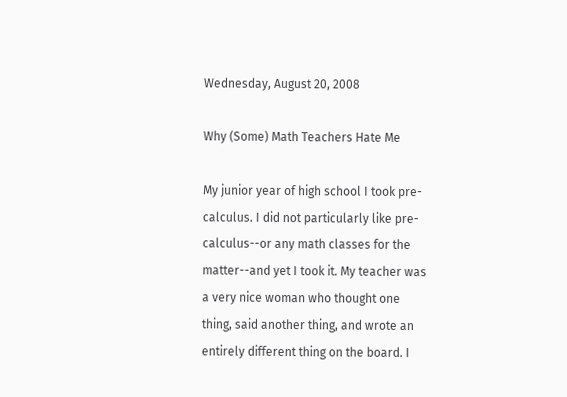Wednesday, August 20, 2008

Why (Some) Math Teachers Hate Me

My junior year of high school I took pre-calculus. I did not particularly like pre-calculus--or any math classes for the matter--and yet I took it. My teacher was a very nice woman who thought one thing, said another thing, and wrote an entirely different thing on the board. I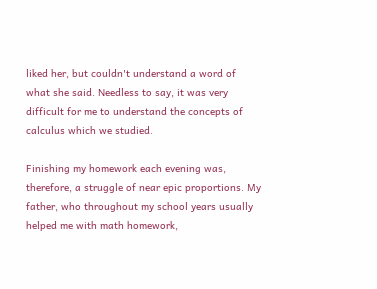liked her, but couldn't understand a word of what she said. Needless to say, it was very difficult for me to understand the concepts of calculus which we studied.

Finishing my homework each evening was, therefore, a struggle of near epic proportions. My father, who throughout my school years usually helped me with math homework,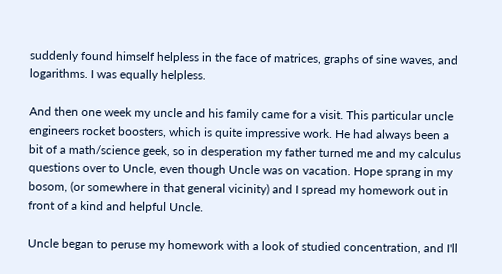suddenly found himself helpless in the face of matrices, graphs of sine waves, and logarithms. I was equally helpless.

And then one week my uncle and his family came for a visit. This particular uncle engineers rocket boosters, which is quite impressive work. He had always been a bit of a math/science geek, so in desperation my father turned me and my calculus questions over to Uncle, even though Uncle was on vacation. Hope sprang in my bosom, (or somewhere in that general vicinity) and I spread my homework out in front of a kind and helpful Uncle.

Uncle began to peruse my homework with a look of studied concentration, and I'll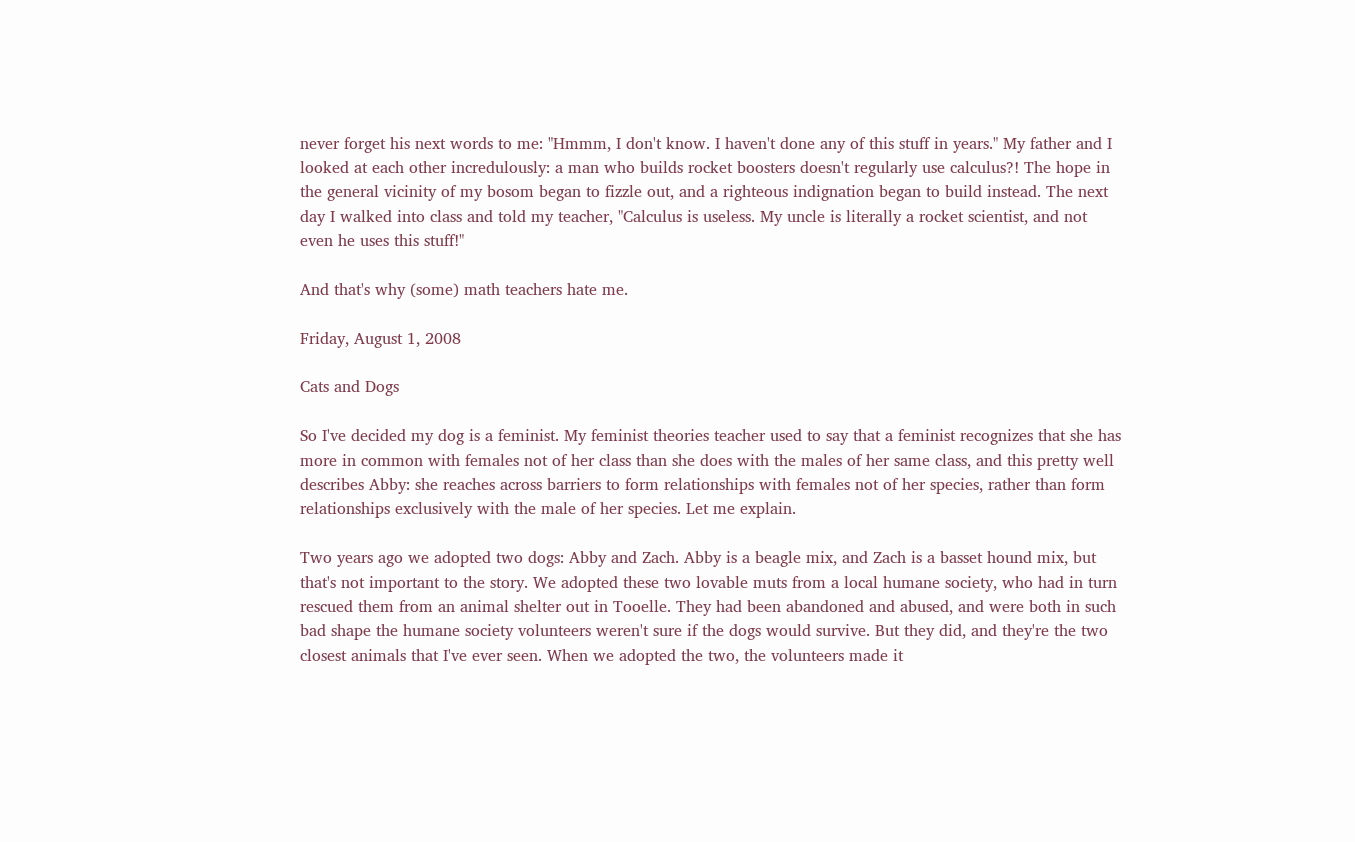never forget his next words to me: "Hmmm, I don't know. I haven't done any of this stuff in years." My father and I looked at each other incredulously: a man who builds rocket boosters doesn't regularly use calculus?! The hope in the general vicinity of my bosom began to fizzle out, and a righteous indignation began to build instead. The next day I walked into class and told my teacher, "Calculus is useless. My uncle is literally a rocket scientist, and not even he uses this stuff!"

And that's why (some) math teachers hate me.

Friday, August 1, 2008

Cats and Dogs

So I've decided my dog is a feminist. My feminist theories teacher used to say that a feminist recognizes that she has more in common with females not of her class than she does with the males of her same class, and this pretty well describes Abby: she reaches across barriers to form relationships with females not of her species, rather than form relationships exclusively with the male of her species. Let me explain.

Two years ago we adopted two dogs: Abby and Zach. Abby is a beagle mix, and Zach is a basset hound mix, but that's not important to the story. We adopted these two lovable muts from a local humane society, who had in turn rescued them from an animal shelter out in Tooelle. They had been abandoned and abused, and were both in such bad shape the humane society volunteers weren't sure if the dogs would survive. But they did, and they're the two closest animals that I've ever seen. When we adopted the two, the volunteers made it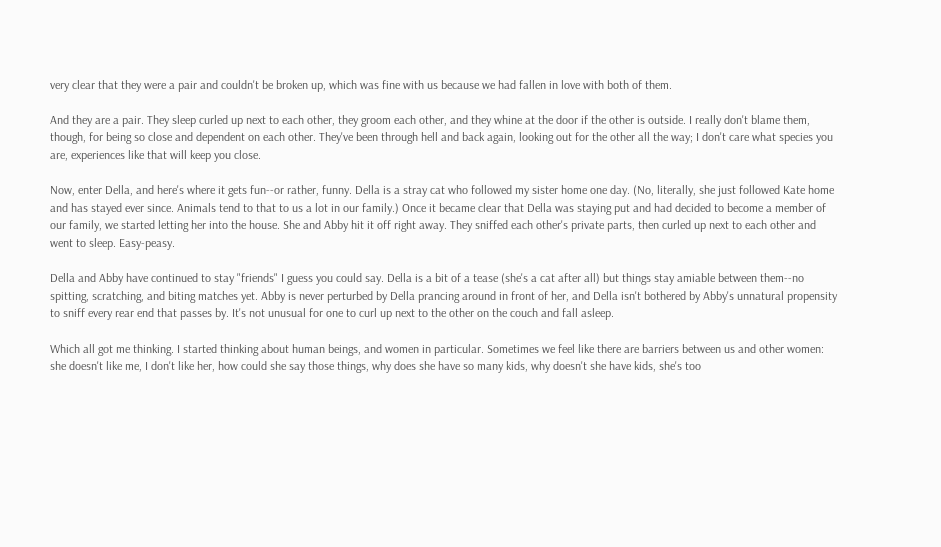very clear that they were a pair and couldn't be broken up, which was fine with us because we had fallen in love with both of them.

And they are a pair. They sleep curled up next to each other, they groom each other, and they whine at the door if the other is outside. I really don't blame them, though, for being so close and dependent on each other. They've been through hell and back again, looking out for the other all the way; I don't care what species you are, experiences like that will keep you close.

Now, enter Della, and here's where it gets fun--or rather, funny. Della is a stray cat who followed my sister home one day. (No, literally, she just followed Kate home and has stayed ever since. Animals tend to that to us a lot in our family.) Once it became clear that Della was staying put and had decided to become a member of our family, we started letting her into the house. She and Abby hit it off right away. They sniffed each other's private parts, then curled up next to each other and went to sleep. Easy-peasy.

Della and Abby have continued to stay "friends" I guess you could say. Della is a bit of a tease (she's a cat after all) but things stay amiable between them--no spitting, scratching, and biting matches yet. Abby is never perturbed by Della prancing around in front of her, and Della isn't bothered by Abby's unnatural propensity to sniff every rear end that passes by. It's not unusual for one to curl up next to the other on the couch and fall asleep.

Which all got me thinking. I started thinking about human beings, and women in particular. Sometimes we feel like there are barriers between us and other women: she doesn't like me, I don't like her, how could she say those things, why does she have so many kids, why doesn't she have kids, she's too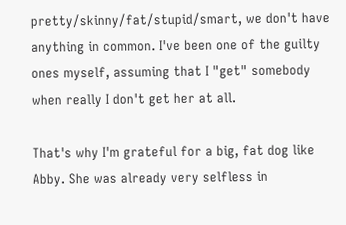pretty/skinny/fat/stupid/smart, we don't have anything in common. I've been one of the guilty ones myself, assuming that I "get" somebody when really I don't get her at all.

That's why I'm grateful for a big, fat dog like Abby. She was already very selfless in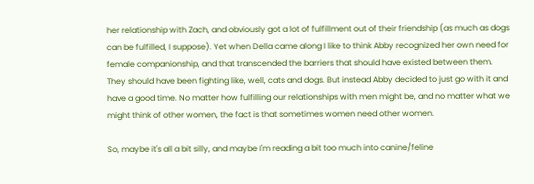her relationship with Zach, and obviously got a lot of fulfillment out of their friendship (as much as dogs can be fulfilled, I suppose). Yet when Della came along I like to think Abby recognized her own need for female companionship, and that transcended the barriers that should have existed between them. They should have been fighting like, well, cats and dogs. But instead Abby decided to just go with it and have a good time. No matter how fulfilling our relationships with men might be, and no matter what we might think of other women, the fact is that sometimes women need other women.

So, maybe it's all a bit silly, and maybe I'm reading a bit too much into canine/feline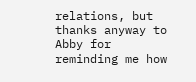relations, but thanks anyway to Abby for reminding me how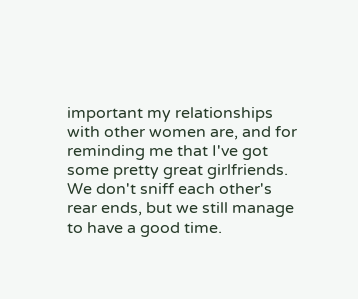important my relationships with other women are, and for reminding me that I've got some pretty great girlfriends. We don't sniff each other's rear ends, but we still manage to have a good time.